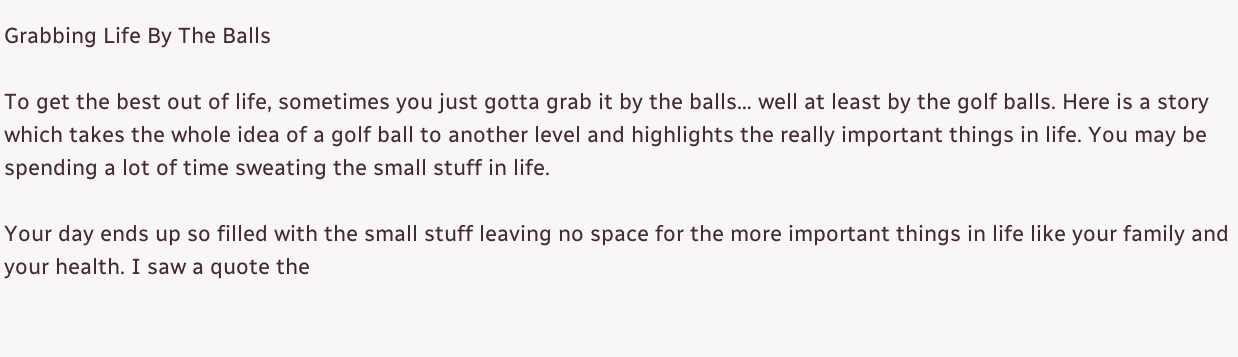Grabbing Life By The Balls

To get the best out of life, sometimes you just gotta grab it by the balls… well at least by the golf balls. Here is a story which takes the whole idea of a golf ball to another level and highlights the really important things in life. You may be spending a lot of time sweating the small stuff in life.

Your day ends up so filled with the small stuff leaving no space for the more important things in life like your family and your health. I saw a quote the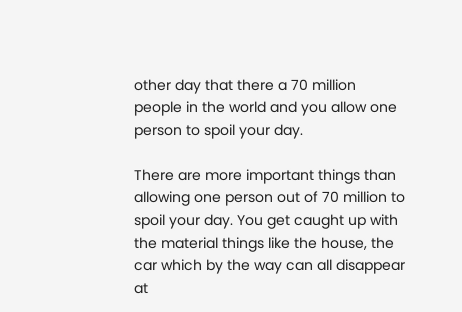other day that there a 70 million people in the world and you allow one person to spoil your day.

There are more important things than allowing one person out of 70 million to spoil your day. You get caught up with the material things like the house, the car which by the way can all disappear at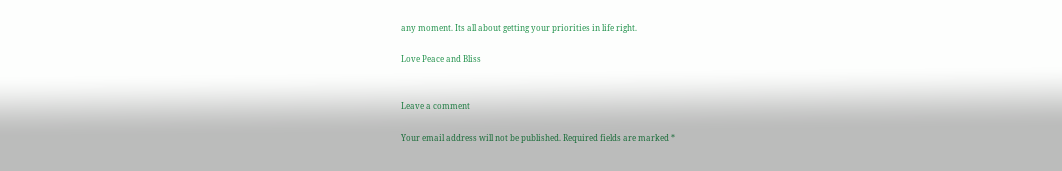any moment. Its all about getting your priorities in life right.

Love Peace and Bliss


Leave a comment

Your email address will not be published. Required fields are marked *